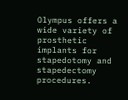Olympus offers a wide variety of prosthetic implants for stapedotomy and stapedectomy procedures.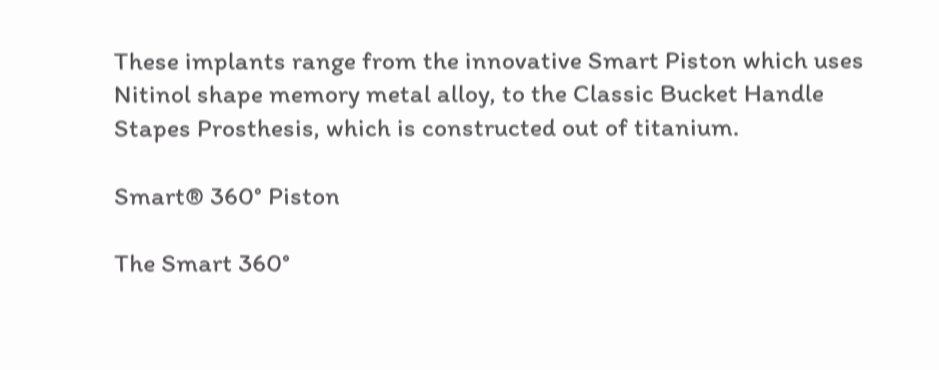These implants range from the innovative Smart Piston which uses Nitinol shape memory metal alloy, to the Classic Bucket Handle Stapes Prosthesis, which is constructed out of titanium.

Smart® 360° Piston

The Smart 360°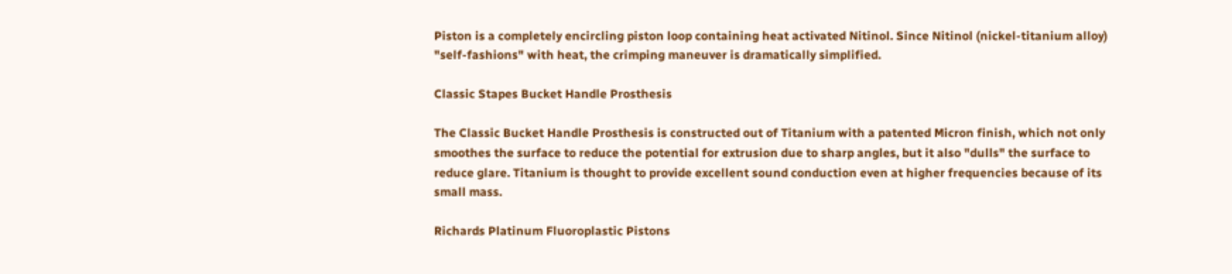Piston is a completely encircling piston loop containing heat activated Nitinol. Since Nitinol (nickel-titanium alloy) "self-fashions" with heat, the crimping maneuver is dramatically simplified.

Classic Stapes Bucket Handle Prosthesis

The Classic Bucket Handle Prosthesis is constructed out of Titanium with a patented Micron finish, which not only smoothes the surface to reduce the potential for extrusion due to sharp angles, but it also "dulls" the surface to reduce glare. Titanium is thought to provide excellent sound conduction even at higher frequencies because of its small mass.

Richards Platinum Fluoroplastic Pistons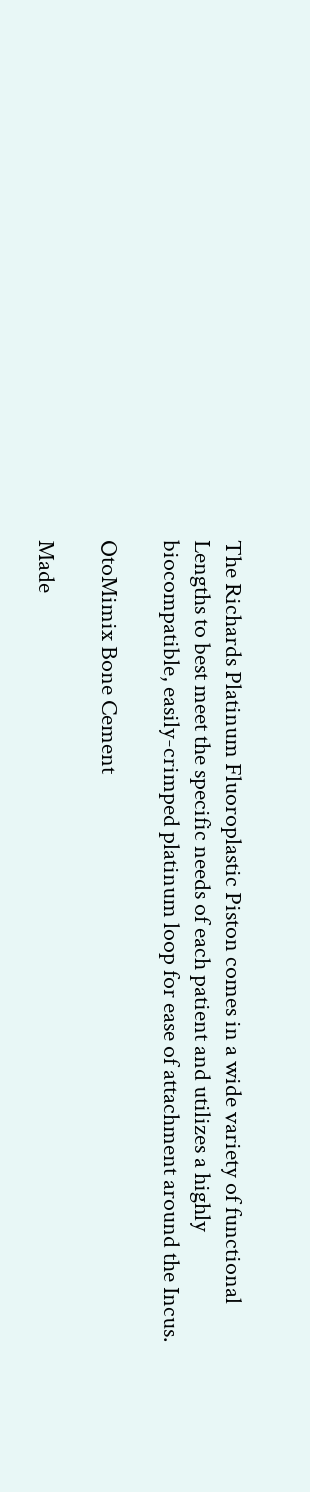The Richards Platinum Fluoroplastic Piston comes in a wide variety of functional Lengths to best meet the specific needs of each patient and utilizes a highly biocompatible, easily-crimped platinum loop for ease of attachment around the Incus.

OtoMimix Bone Cement

Made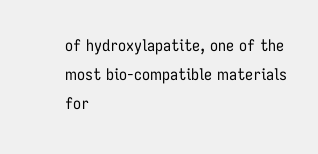of hydroxylapatite, one of the most bio-compatible materials for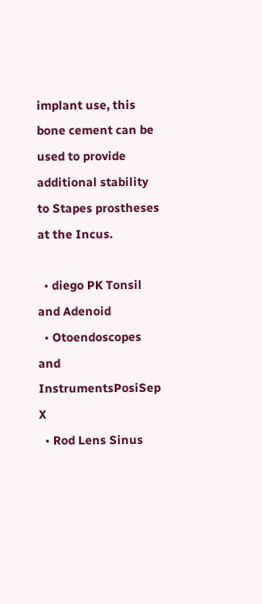implant use, this bone cement can be used to provide additional stability to Stapes prostheses at the Incus.

  • diego PK Tonsil and Adenoid
  • Otoendoscopes and InstrumentsPosiSep X
  • Rod Lens Sinus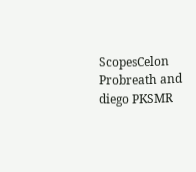ScopesCelon Probreath and diego PKSMR